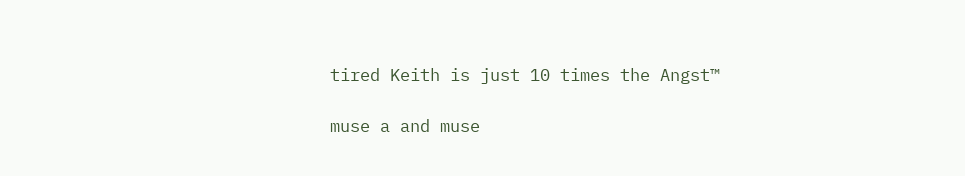tired Keith is just 10 times the Angst™

muse a and muse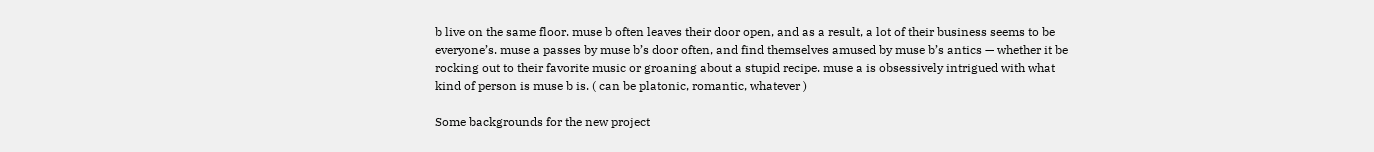b live on the same floor. muse b often leaves their door open, and as a result, a lot of their business seems to be everyone’s. muse a passes by muse b’s door often, and find themselves amused by muse b’s antics — whether it be rocking out to their favorite music or groaning about a stupid recipe. muse a is obsessively intrigued with what kind of person is muse b is. ( can be platonic, romantic, whatever )

Some backgrounds for the new project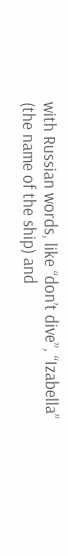with Russian words, like “don’t dive”, “Izabella” (the name of the ship) and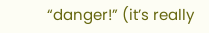“danger!” (it’s really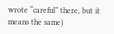wrote “careful” there, but it means the same)